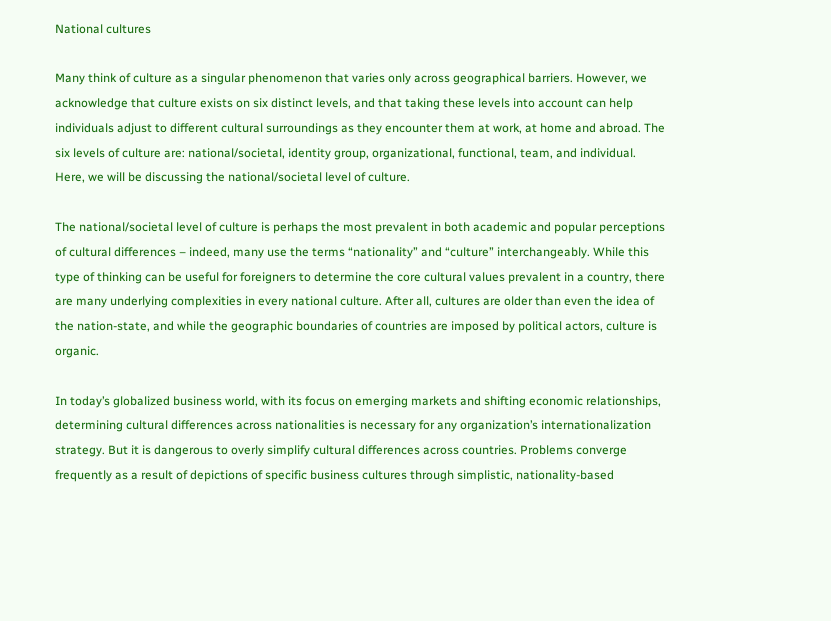National cultures

Many think of culture as a singular phenomenon that varies only across geographical barriers. However, we acknowledge that culture exists on six distinct levels, and that taking these levels into account can help individuals adjust to different cultural surroundings as they encounter them at work, at home and abroad. The six levels of culture are: national/societal, identity group, organizational, functional, team, and individual. Here, we will be discussing the national/societal level of culture.

The national/societal level of culture is perhaps the most prevalent in both academic and popular perceptions of cultural differences – indeed, many use the terms “nationality” and “culture” interchangeably. While this type of thinking can be useful for foreigners to determine the core cultural values prevalent in a country, there are many underlying complexities in every national culture. After all, cultures are older than even the idea of the nation-state, and while the geographic boundaries of countries are imposed by political actors, culture is organic.

In today’s globalized business world, with its focus on emerging markets and shifting economic relationships, determining cultural differences across nationalities is necessary for any organization’s internationalization strategy. But it is dangerous to overly simplify cultural differences across countries. Problems converge frequently as a result of depictions of specific business cultures through simplistic, nationality-based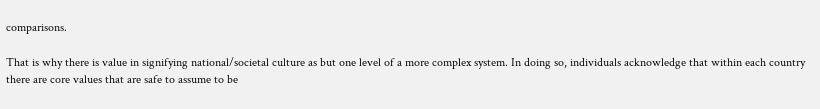comparisons.

That is why there is value in signifying national/societal culture as but one level of a more complex system. In doing so, individuals acknowledge that within each country there are core values that are safe to assume to be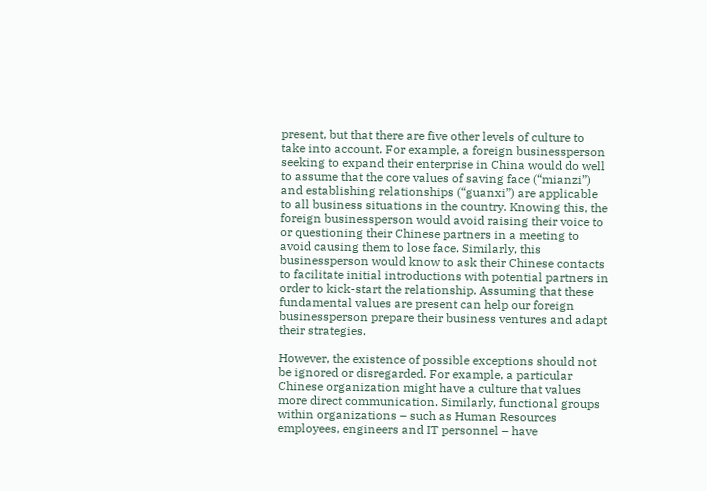present, but that there are five other levels of culture to take into account. For example, a foreign businessperson seeking to expand their enterprise in China would do well to assume that the core values of saving face (“mianzi”) and establishing relationships (“guanxi”) are applicable to all business situations in the country. Knowing this, the foreign businessperson would avoid raising their voice to or questioning their Chinese partners in a meeting to avoid causing them to lose face. Similarly, this businessperson would know to ask their Chinese contacts to facilitate initial introductions with potential partners in order to kick-start the relationship. Assuming that these fundamental values are present can help our foreign businessperson prepare their business ventures and adapt their strategies.

However, the existence of possible exceptions should not be ignored or disregarded. For example, a particular Chinese organization might have a culture that values more direct communication. Similarly, functional groups within organizations – such as Human Resources employees, engineers and IT personnel – have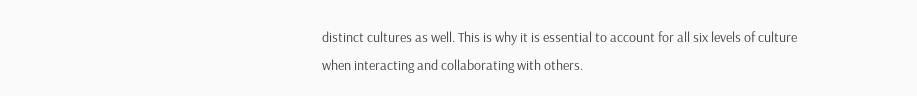distinct cultures as well. This is why it is essential to account for all six levels of culture when interacting and collaborating with others.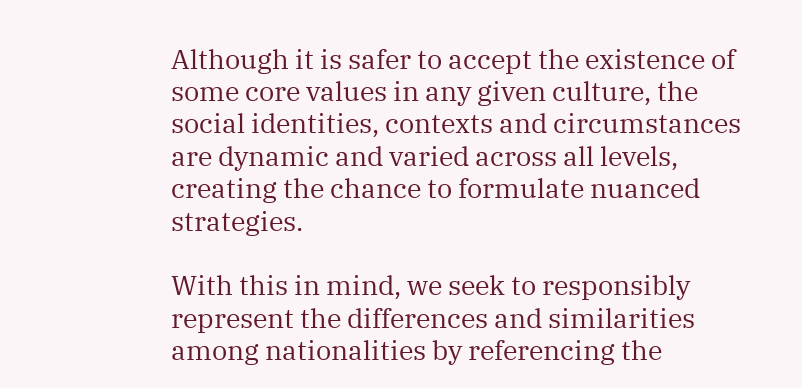Although it is safer to accept the existence of some core values in any given culture, the social identities, contexts and circumstances are dynamic and varied across all levels, creating the chance to formulate nuanced strategies.

With this in mind, we seek to responsibly represent the differences and similarities among nationalities by referencing the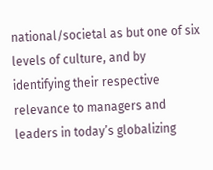national/societal as but one of six levels of culture, and by identifying their respective relevance to managers and leaders in today’s globalizing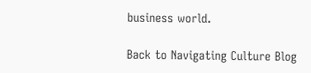business world.

Back to Navigating Culture Blog